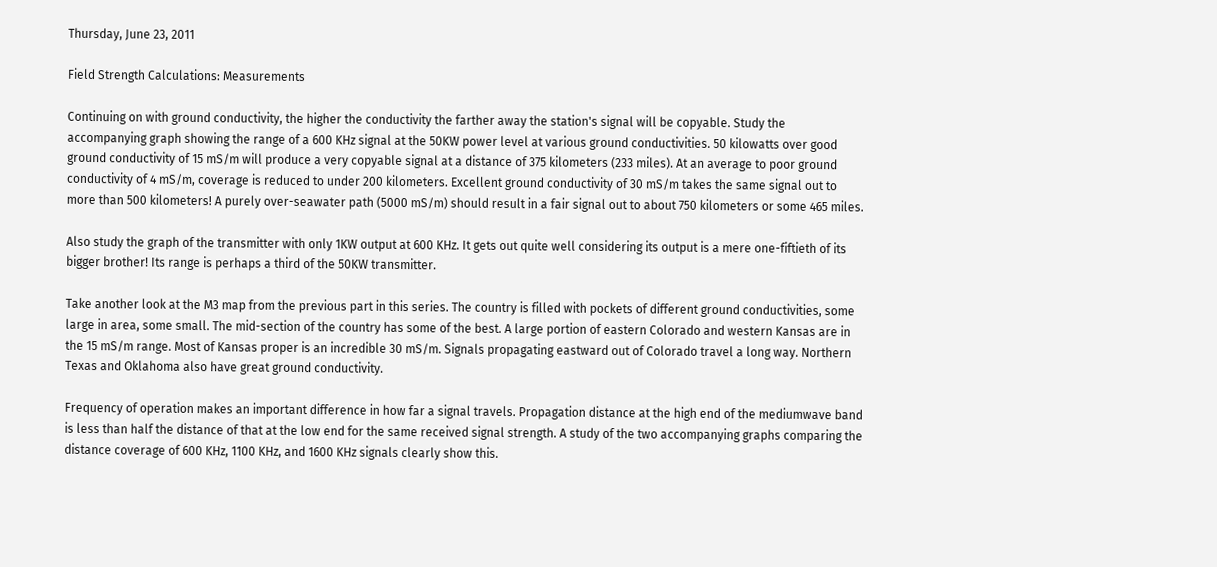Thursday, June 23, 2011

Field Strength Calculations: Measurements

Continuing on with ground conductivity, the higher the conductivity the farther away the station's signal will be copyable. Study the accompanying graph showing the range of a 600 KHz signal at the 50KW power level at various ground conductivities. 50 kilowatts over good ground conductivity of 15 mS/m will produce a very copyable signal at a distance of 375 kilometers (233 miles). At an average to poor ground conductivity of 4 mS/m, coverage is reduced to under 200 kilometers. Excellent ground conductivity of 30 mS/m takes the same signal out to more than 500 kilometers! A purely over-seawater path (5000 mS/m) should result in a fair signal out to about 750 kilometers or some 465 miles.

Also study the graph of the transmitter with only 1KW output at 600 KHz. It gets out quite well considering its output is a mere one-fiftieth of its bigger brother! Its range is perhaps a third of the 50KW transmitter.

Take another look at the M3 map from the previous part in this series. The country is filled with pockets of different ground conductivities, some large in area, some small. The mid-section of the country has some of the best. A large portion of eastern Colorado and western Kansas are in the 15 mS/m range. Most of Kansas proper is an incredible 30 mS/m. Signals propagating eastward out of Colorado travel a long way. Northern Texas and Oklahoma also have great ground conductivity.

Frequency of operation makes an important difference in how far a signal travels. Propagation distance at the high end of the mediumwave band is less than half the distance of that at the low end for the same received signal strength. A study of the two accompanying graphs comparing the distance coverage of 600 KHz, 1100 KHz, and 1600 KHz signals clearly show this.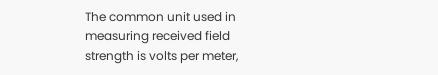The common unit used in measuring received field strength is volts per meter,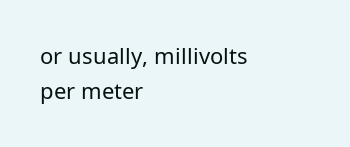or usually, millivolts per meter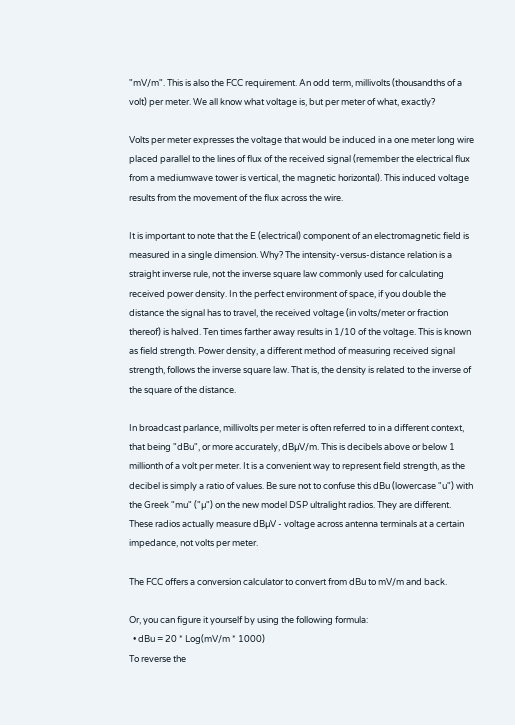"mV/m". This is also the FCC requirement. An odd term, millivolts (thousandths of a volt) per meter. We all know what voltage is, but per meter of what, exactly?

Volts per meter expresses the voltage that would be induced in a one meter long wire placed parallel to the lines of flux of the received signal (remember the electrical flux from a mediumwave tower is vertical, the magnetic horizontal). This induced voltage results from the movement of the flux across the wire.

It is important to note that the E (electrical) component of an electromagnetic field is measured in a single dimension. Why? The intensity-versus-distance relation is a straight inverse rule, not the inverse square law commonly used for calculating received power density. In the perfect environment of space, if you double the distance the signal has to travel, the received voltage (in volts/meter or fraction thereof) is halved. Ten times farther away results in 1/10 of the voltage. This is known as field strength. Power density, a different method of measuring received signal strength, follows the inverse square law. That is, the density is related to the inverse of the square of the distance.

In broadcast parlance, millivolts per meter is often referred to in a different context, that being "dBu", or more accurately, dBµV/m. This is decibels above or below 1 millionth of a volt per meter. It is a convenient way to represent field strength, as the decibel is simply a ratio of values. Be sure not to confuse this dBu (lowercase "u") with the Greek "mu" ("µ") on the new model DSP ultralight radios. They are different. These radios actually measure dBµV - voltage across antenna terminals at a certain impedance, not volts per meter.

The FCC offers a conversion calculator to convert from dBu to mV/m and back.

Or, you can figure it yourself by using the following formula:
  • dBu = 20 * Log(mV/m * 1000)
To reverse the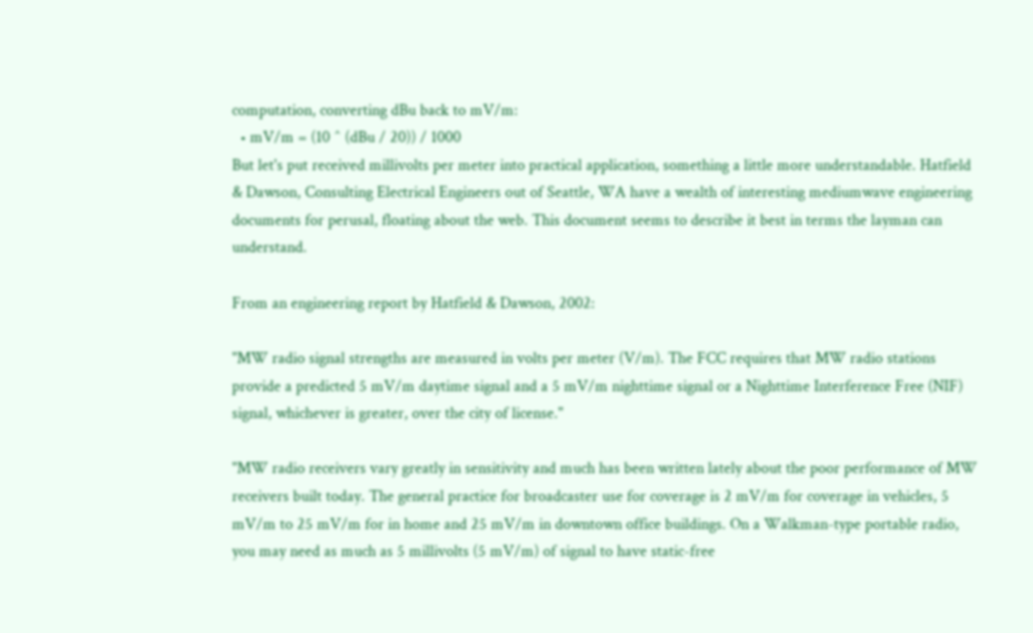computation, converting dBu back to mV/m:
  • mV/m = (10 ^ (dBu / 20)) / 1000
But let's put received millivolts per meter into practical application, something a little more understandable. Hatfield & Dawson, Consulting Electrical Engineers out of Seattle, WA have a wealth of interesting mediumwave engineering documents for perusal, floating about the web. This document seems to describe it best in terms the layman can understand.

From an engineering report by Hatfield & Dawson, 2002:

"MW radio signal strengths are measured in volts per meter (V/m). The FCC requires that MW radio stations provide a predicted 5 mV/m daytime signal and a 5 mV/m nighttime signal or a Nighttime Interference Free (NIF) signal, whichever is greater, over the city of license."

"MW radio receivers vary greatly in sensitivity and much has been written lately about the poor performance of MW receivers built today. The general practice for broadcaster use for coverage is 2 mV/m for coverage in vehicles, 5 mV/m to 25 mV/m for in home and 25 mV/m in downtown office buildings. On a Walkman-type portable radio, you may need as much as 5 millivolts (5 mV/m) of signal to have static-free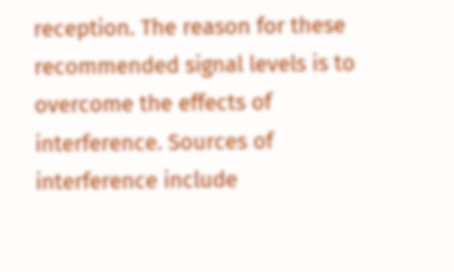reception. The reason for these recommended signal levels is to overcome the effects of interference. Sources of interference include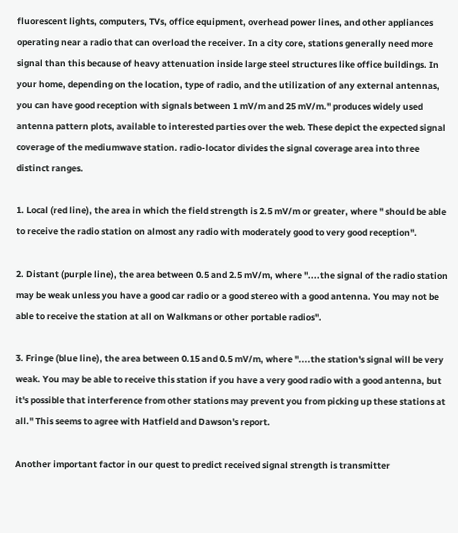fluorescent lights, computers, TVs, office equipment, overhead power lines, and other appliances operating near a radio that can overload the receiver. In a city core, stations generally need more signal than this because of heavy attenuation inside large steel structures like office buildings. In your home, depending on the location, type of radio, and the utilization of any external antennas, you can have good reception with signals between 1 mV/m and 25 mV/m." produces widely used antenna pattern plots, available to interested parties over the web. These depict the expected signal coverage of the mediumwave station. radio-locator divides the signal coverage area into three distinct ranges.

1. Local (red line), the area in which the field strength is 2.5 mV/m or greater, where " should be able to receive the radio station on almost any radio with moderately good to very good reception".

2. Distant (purple line), the area between 0.5 and 2.5 mV/m, where "....the signal of the radio station may be weak unless you have a good car radio or a good stereo with a good antenna. You may not be able to receive the station at all on Walkmans or other portable radios".

3. Fringe (blue line), the area between 0.15 and 0.5 mV/m, where "....the station's signal will be very weak. You may be able to receive this station if you have a very good radio with a good antenna, but it's possible that interference from other stations may prevent you from picking up these stations at all." This seems to agree with Hatfield and Dawson's report.

Another important factor in our quest to predict received signal strength is transmitter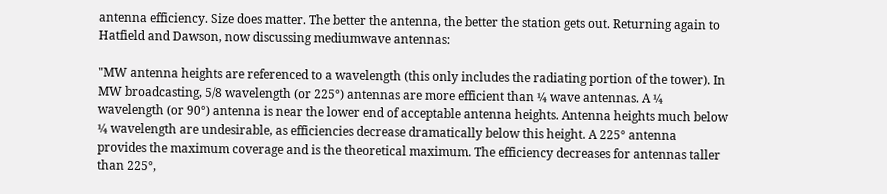antenna efficiency. Size does matter. The better the antenna, the better the station gets out. Returning again to Hatfield and Dawson, now discussing mediumwave antennas:

"MW antenna heights are referenced to a wavelength (this only includes the radiating portion of the tower). In MW broadcasting, 5/8 wavelength (or 225°) antennas are more efficient than ¼ wave antennas. A ¼ wavelength (or 90°) antenna is near the lower end of acceptable antenna heights. Antenna heights much below ¼ wavelength are undesirable, as efficiencies decrease dramatically below this height. A 225° antenna provides the maximum coverage and is the theoretical maximum. The efficiency decreases for antennas taller than 225°,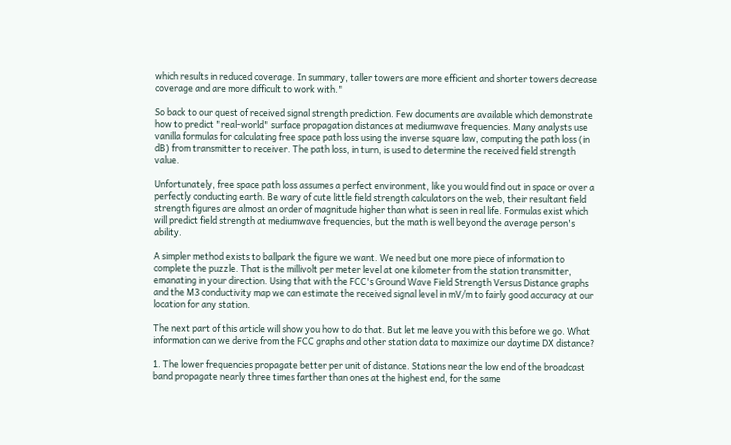which results in reduced coverage. In summary, taller towers are more efficient and shorter towers decrease coverage and are more difficult to work with."

So back to our quest of received signal strength prediction. Few documents are available which demonstrate how to predict "real-world" surface propagation distances at mediumwave frequencies. Many analysts use vanilla formulas for calculating free space path loss using the inverse square law, computing the path loss (in dB) from transmitter to receiver. The path loss, in turn, is used to determine the received field strength value.

Unfortunately, free space path loss assumes a perfect environment, like you would find out in space or over a perfectly conducting earth. Be wary of cute little field strength calculators on the web, their resultant field strength figures are almost an order of magnitude higher than what is seen in real life. Formulas exist which will predict field strength at mediumwave frequencies, but the math is well beyond the average person's ability.

A simpler method exists to ballpark the figure we want. We need but one more piece of information to complete the puzzle. That is the millivolt per meter level at one kilometer from the station transmitter, emanating in your direction. Using that with the FCC's Ground Wave Field Strength Versus Distance graphs and the M3 conductivity map we can estimate the received signal level in mV/m to fairly good accuracy at our location for any station.

The next part of this article will show you how to do that. But let me leave you with this before we go. What information can we derive from the FCC graphs and other station data to maximize our daytime DX distance?

1. The lower frequencies propagate better per unit of distance. Stations near the low end of the broadcast band propagate nearly three times farther than ones at the highest end, for the same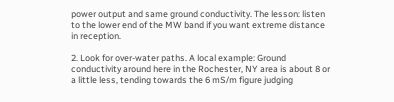power output and same ground conductivity. The lesson: listen to the lower end of the MW band if you want extreme distance in reception.

2. Look for over-water paths. A local example: Ground conductivity around here in the Rochester, NY area is about 8 or a little less, tending towards the 6 mS/m figure judging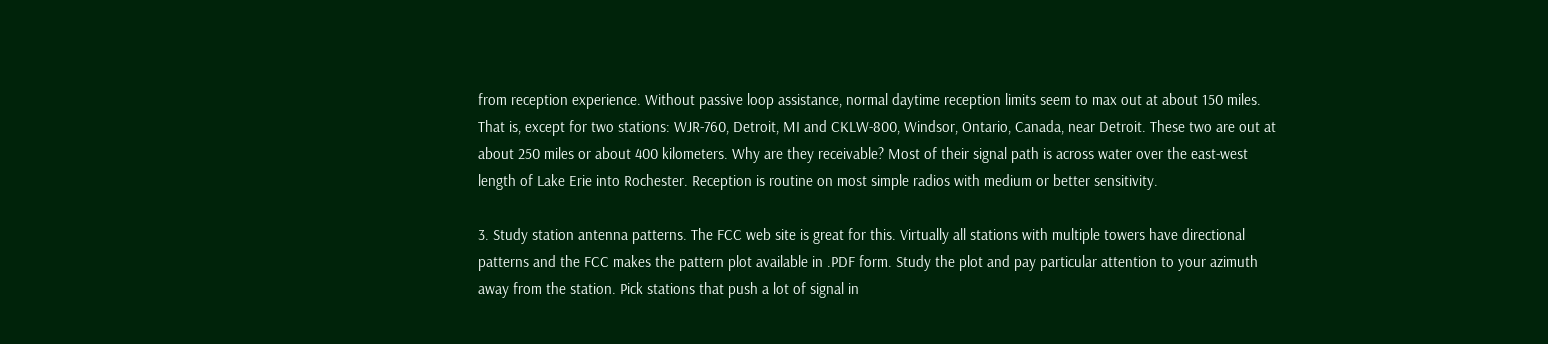from reception experience. Without passive loop assistance, normal daytime reception limits seem to max out at about 150 miles. That is, except for two stations: WJR-760, Detroit, MI and CKLW-800, Windsor, Ontario, Canada, near Detroit. These two are out at about 250 miles or about 400 kilometers. Why are they receivable? Most of their signal path is across water over the east-west length of Lake Erie into Rochester. Reception is routine on most simple radios with medium or better sensitivity.

3. Study station antenna patterns. The FCC web site is great for this. Virtually all stations with multiple towers have directional patterns and the FCC makes the pattern plot available in .PDF form. Study the plot and pay particular attention to your azimuth away from the station. Pick stations that push a lot of signal in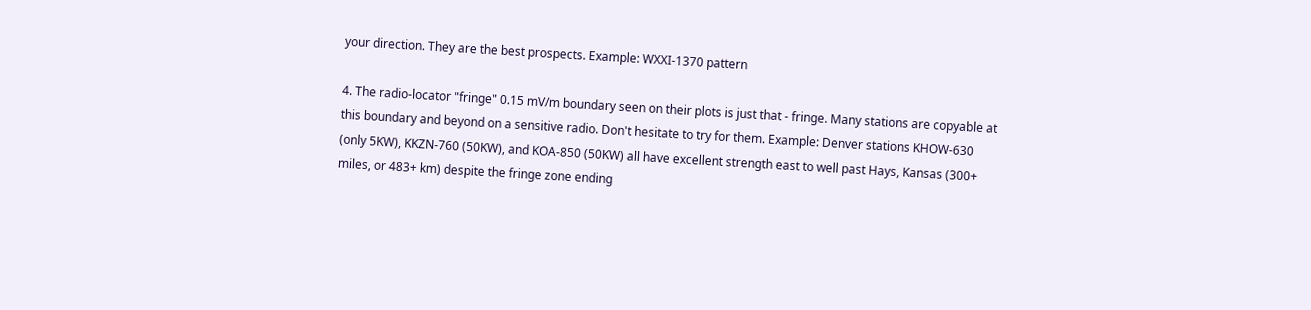your direction. They are the best prospects. Example: WXXI-1370 pattern

4. The radio-locator "fringe" 0.15 mV/m boundary seen on their plots is just that - fringe. Many stations are copyable at this boundary and beyond on a sensitive radio. Don't hesitate to try for them. Example: Denver stations KHOW-630 (only 5KW), KKZN-760 (50KW), and KOA-850 (50KW) all have excellent strength east to well past Hays, Kansas (300+ miles, or 483+ km) despite the fringe zone ending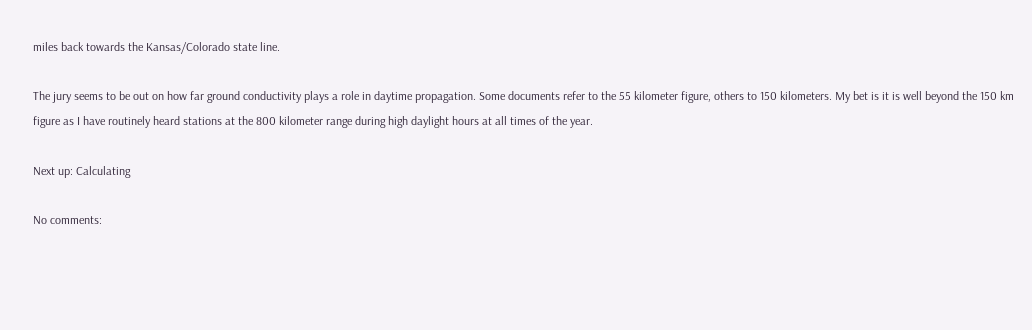miles back towards the Kansas/Colorado state line.

The jury seems to be out on how far ground conductivity plays a role in daytime propagation. Some documents refer to the 55 kilometer figure, others to 150 kilometers. My bet is it is well beyond the 150 km figure as I have routinely heard stations at the 800 kilometer range during high daylight hours at all times of the year.

Next up: Calculating

No comments: